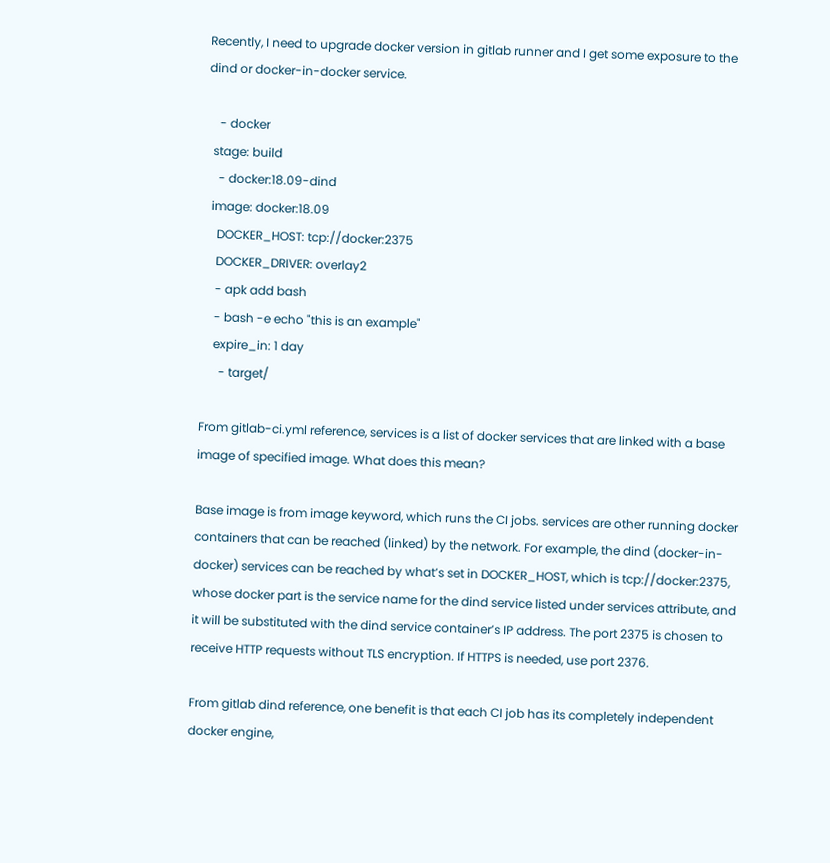Recently, I need to upgrade docker version in gitlab runner and I get some exposure to the dind or docker-in-docker service.

    - docker
  stage: build
    - docker:18.09-dind
  image: docker:18.09
    DOCKER_HOST: tcp://docker:2375
    DOCKER_DRIVER: overlay2
    - apk add bash
    - bash -e echo "this is an example"
    expire_in: 1 day
      - target/

From gitlab-ci.yml reference, services is a list of docker services that are linked with a base image of specified image. What does this mean?

Base image is from image keyword, which runs the CI jobs. services are other running docker containers that can be reached (linked) by the network. For example, the dind (docker-in-docker) services can be reached by what’s set in DOCKER_HOST, which is tcp://docker:2375, whose docker part is the service name for the dind service listed under services attribute, and it will be substituted with the dind service container’s IP address. The port 2375 is chosen to receive HTTP requests without TLS encryption. If HTTPS is needed, use port 2376.

From gitlab dind reference, one benefit is that each CI job has its completely independent docker engine,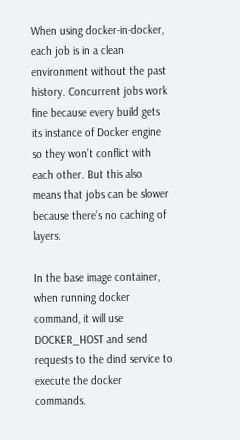When using docker-in-docker, each job is in a clean environment without the past history. Concurrent jobs work fine because every build gets its instance of Docker engine so they won’t conflict with each other. But this also means that jobs can be slower because there’s no caching of layers.

In the base image container, when running docker command, it will use DOCKER_HOST and send requests to the dind service to execute the docker commands.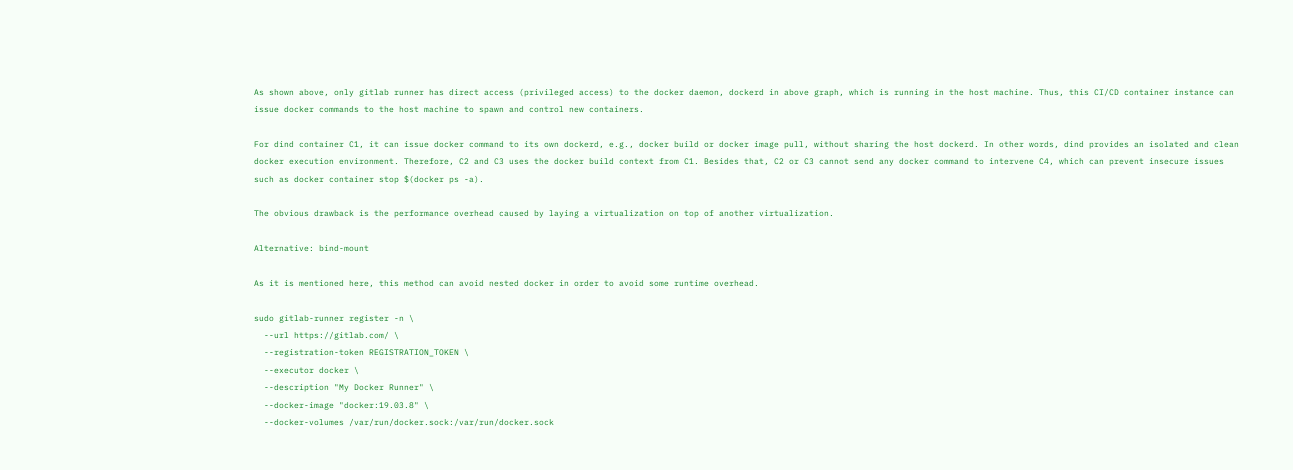As shown above, only gitlab runner has direct access (privileged access) to the docker daemon, dockerd in above graph, which is running in the host machine. Thus, this CI/CD container instance can issue docker commands to the host machine to spawn and control new containers.

For dind container C1, it can issue docker command to its own dockerd, e.g., docker build or docker image pull, without sharing the host dockerd. In other words, dind provides an isolated and clean docker execution environment. Therefore, C2 and C3 uses the docker build context from C1. Besides that, C2 or C3 cannot send any docker command to intervene C4, which can prevent insecure issues such as docker container stop $(docker ps -a).

The obvious drawback is the performance overhead caused by laying a virtualization on top of another virtualization.

Alternative: bind-mount

As it is mentioned here, this method can avoid nested docker in order to avoid some runtime overhead.

sudo gitlab-runner register -n \
  --url https://gitlab.com/ \
  --registration-token REGISTRATION_TOKEN \
  --executor docker \
  --description "My Docker Runner" \
  --docker-image "docker:19.03.8" \
  --docker-volumes /var/run/docker.sock:/var/run/docker.sock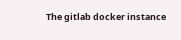The gitlab docker instance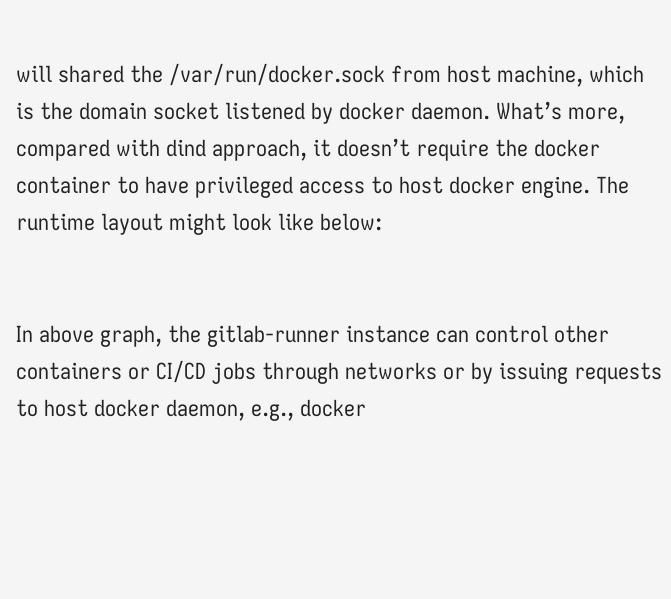will shared the /var/run/docker.sock from host machine, which is the domain socket listened by docker daemon. What’s more, compared with dind approach, it doesn’t require the docker container to have privileged access to host docker engine. The runtime layout might look like below:


In above graph, the gitlab-runner instance can control other containers or CI/CD jobs through networks or by issuing requests to host docker daemon, e.g., docker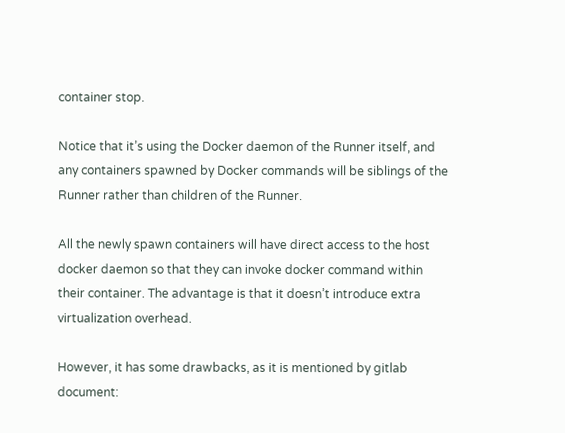container stop.

Notice that it’s using the Docker daemon of the Runner itself, and any containers spawned by Docker commands will be siblings of the Runner rather than children of the Runner.

All the newly spawn containers will have direct access to the host docker daemon so that they can invoke docker command within their container. The advantage is that it doesn’t introduce extra virtualization overhead.

However, it has some drawbacks, as it is mentioned by gitlab document: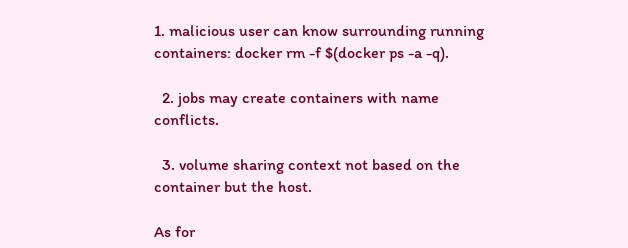1. malicious user can know surrounding running containers: docker rm -f $(docker ps -a -q).

  2. jobs may create containers with name conflicts.

  3. volume sharing context not based on the container but the host.

As for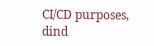CI/CD purposes, dind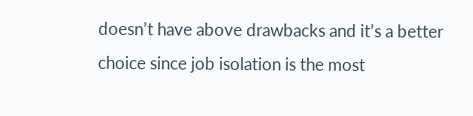doesn’t have above drawbacks and it’s a better choice since job isolation is the most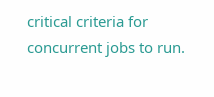critical criteria for concurrent jobs to run.